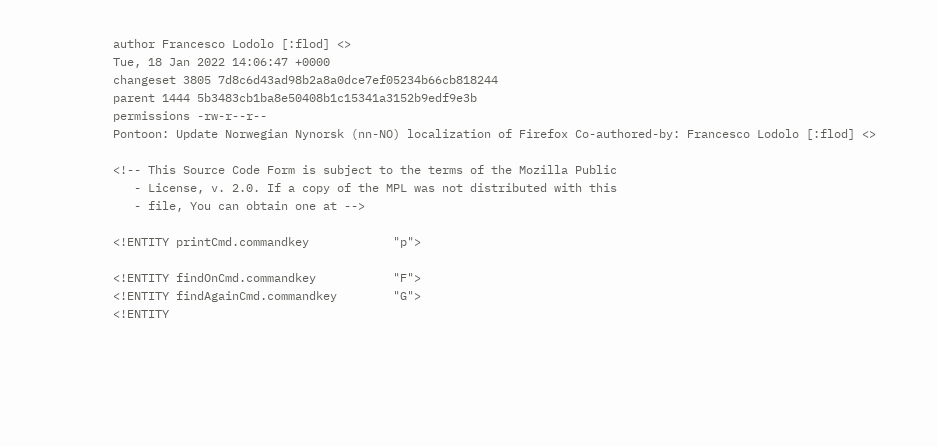author Francesco Lodolo [:flod] <>
Tue, 18 Jan 2022 14:06:47 +0000
changeset 3805 7d8c6d43ad98b2a8a0dce7ef05234b66cb818244
parent 1444 5b3483cb1ba8e50408b1c15341a3152b9edf9e3b
permissions -rw-r--r--
Pontoon: Update Norwegian Nynorsk (nn-NO) localization of Firefox Co-authored-by: Francesco Lodolo [:flod] <>

<!-- This Source Code Form is subject to the terms of the Mozilla Public
   - License, v. 2.0. If a copy of the MPL was not distributed with this
   - file, You can obtain one at -->

<!ENTITY printCmd.commandkey            "p">

<!ENTITY findOnCmd.commandkey           "F">
<!ENTITY findAgainCmd.commandkey        "G">
<!ENTITY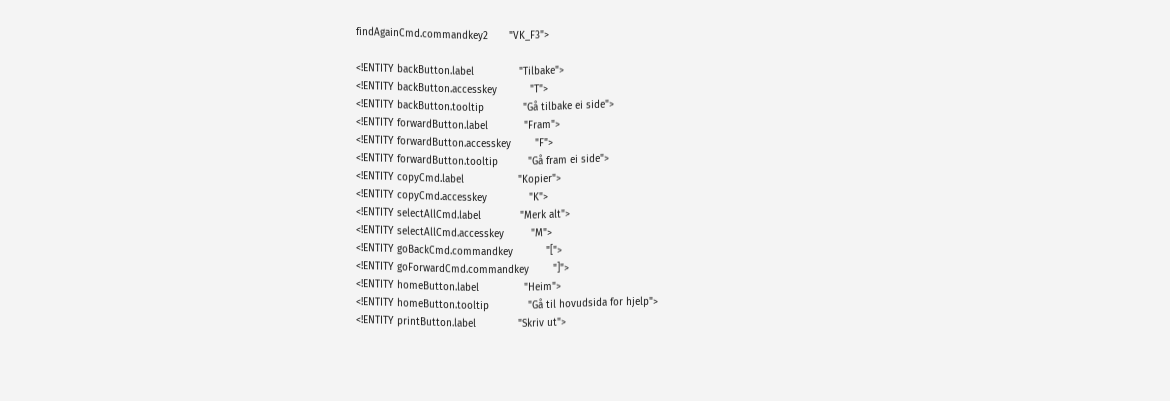findAgainCmd.commandkey2       "VK_F3">

<!ENTITY backButton.label               "Tilbake">
<!ENTITY backButton.accesskey           "T">
<!ENTITY backButton.tooltip             "Gå tilbake ei side">
<!ENTITY forwardButton.label            "Fram">
<!ENTITY forwardButton.accesskey        "F">
<!ENTITY forwardButton.tooltip          "Gå fram ei side">
<!ENTITY copyCmd.label                  "Kopier">
<!ENTITY copyCmd.accesskey              "K">
<!ENTITY selectAllCmd.label             "Merk alt">
<!ENTITY selectAllCmd.accesskey         "M">
<!ENTITY goBackCmd.commandkey           "[">
<!ENTITY goForwardCmd.commandkey        "]">
<!ENTITY homeButton.label               "Heim">
<!ENTITY homeButton.tooltip             "Gå til hovudsida for hjelp">
<!ENTITY printButton.label              "Skriv ut">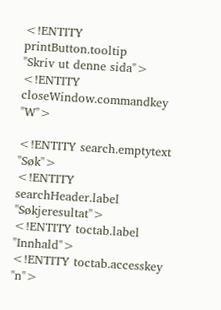<!ENTITY printButton.tooltip            "Skriv ut denne sida">
<!ENTITY closeWindow.commandkey         "W">

<!ENTITY search.emptytext               "Søk">
<!ENTITY searchHeader.label             "Søkjeresultat">
<!ENTITY toctab.label                   "Innhald">
<!ENTITY toctab.accesskey               "n">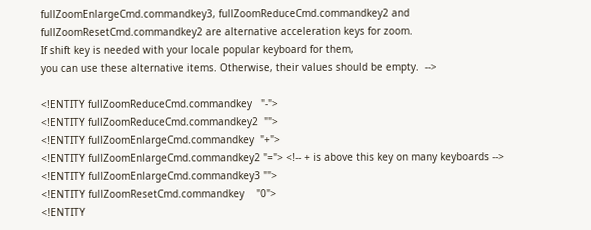fullZoomEnlargeCmd.commandkey3, fullZoomReduceCmd.commandkey2 and
fullZoomResetCmd.commandkey2 are alternative acceleration keys for zoom.
If shift key is needed with your locale popular keyboard for them,
you can use these alternative items. Otherwise, their values should be empty.  -->

<!ENTITY fullZoomReduceCmd.commandkey   "-">
<!ENTITY fullZoomReduceCmd.commandkey2  "">
<!ENTITY fullZoomEnlargeCmd.commandkey  "+">
<!ENTITY fullZoomEnlargeCmd.commandkey2 "="> <!-- + is above this key on many keyboards -->
<!ENTITY fullZoomEnlargeCmd.commandkey3 "">
<!ENTITY fullZoomResetCmd.commandkey    "0">
<!ENTITY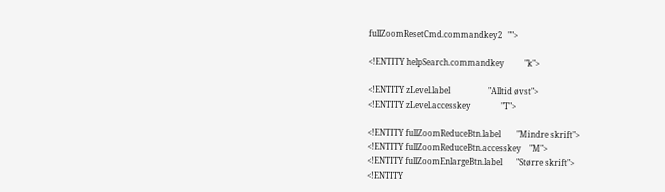fullZoomResetCmd.commandkey2   "">

<!ENTITY helpSearch.commandkey          "k">

<!ENTITY zLevel.label                   "Alltid øvst">
<!ENTITY zLevel.accesskey               "T">

<!ENTITY fullZoomReduceBtn.label        "Mindre skrift">
<!ENTITY fullZoomReduceBtn.accesskey    "M">
<!ENTITY fullZoomEnlargeBtn.label       "Større skrift">
<!ENTITY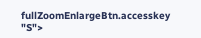fullZoomEnlargeBtn.accesskey   "S">